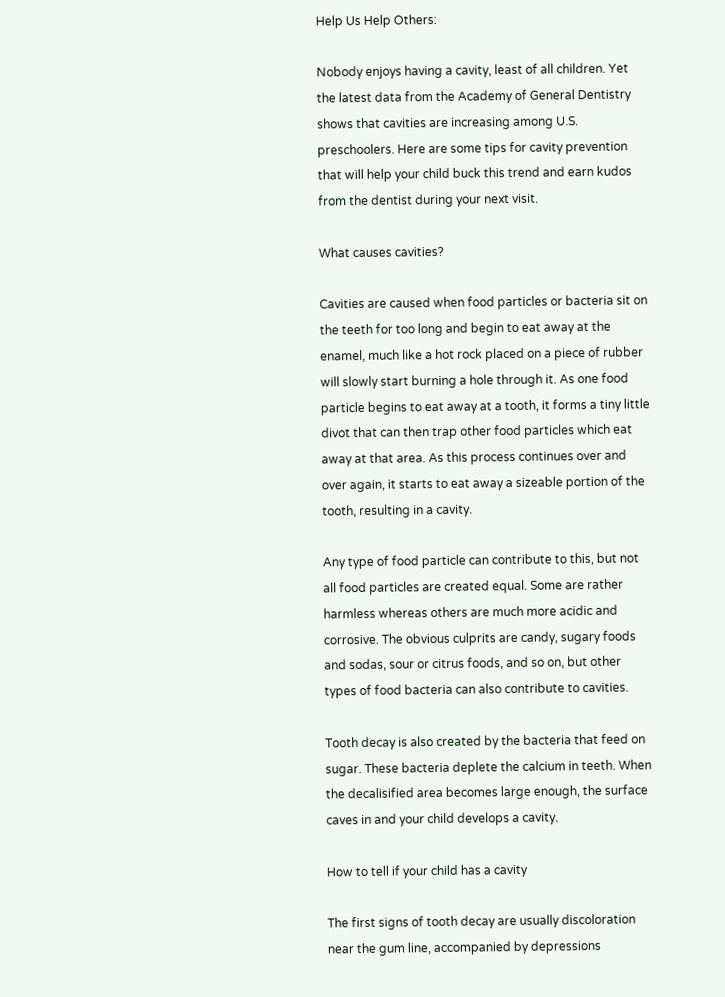Help Us Help Others:

Nobody enjoys having a cavity, least of all children. Yet the latest data from the Academy of General Dentistry shows that cavities are increasing among U.S. preschoolers. Here are some tips for cavity prevention that will help your child buck this trend and earn kudos from the dentist during your next visit.

What causes cavities?

Cavities are caused when food particles or bacteria sit on the teeth for too long and begin to eat away at the enamel, much like a hot rock placed on a piece of rubber will slowly start burning a hole through it. As one food particle begins to eat away at a tooth, it forms a tiny little divot that can then trap other food particles which eat away at that area. As this process continues over and over again, it starts to eat away a sizeable portion of the tooth, resulting in a cavity.

Any type of food particle can contribute to this, but not all food particles are created equal. Some are rather harmless whereas others are much more acidic and corrosive. The obvious culprits are candy, sugary foods and sodas, sour or citrus foods, and so on, but other types of food bacteria can also contribute to cavities.

Tooth decay is also created by the bacteria that feed on sugar. These bacteria deplete the calcium in teeth. When the decalisified area becomes large enough, the surface caves in and your child develops a cavity.

How to tell if your child has a cavity

The first signs of tooth decay are usually discoloration near the gum line, accompanied by depressions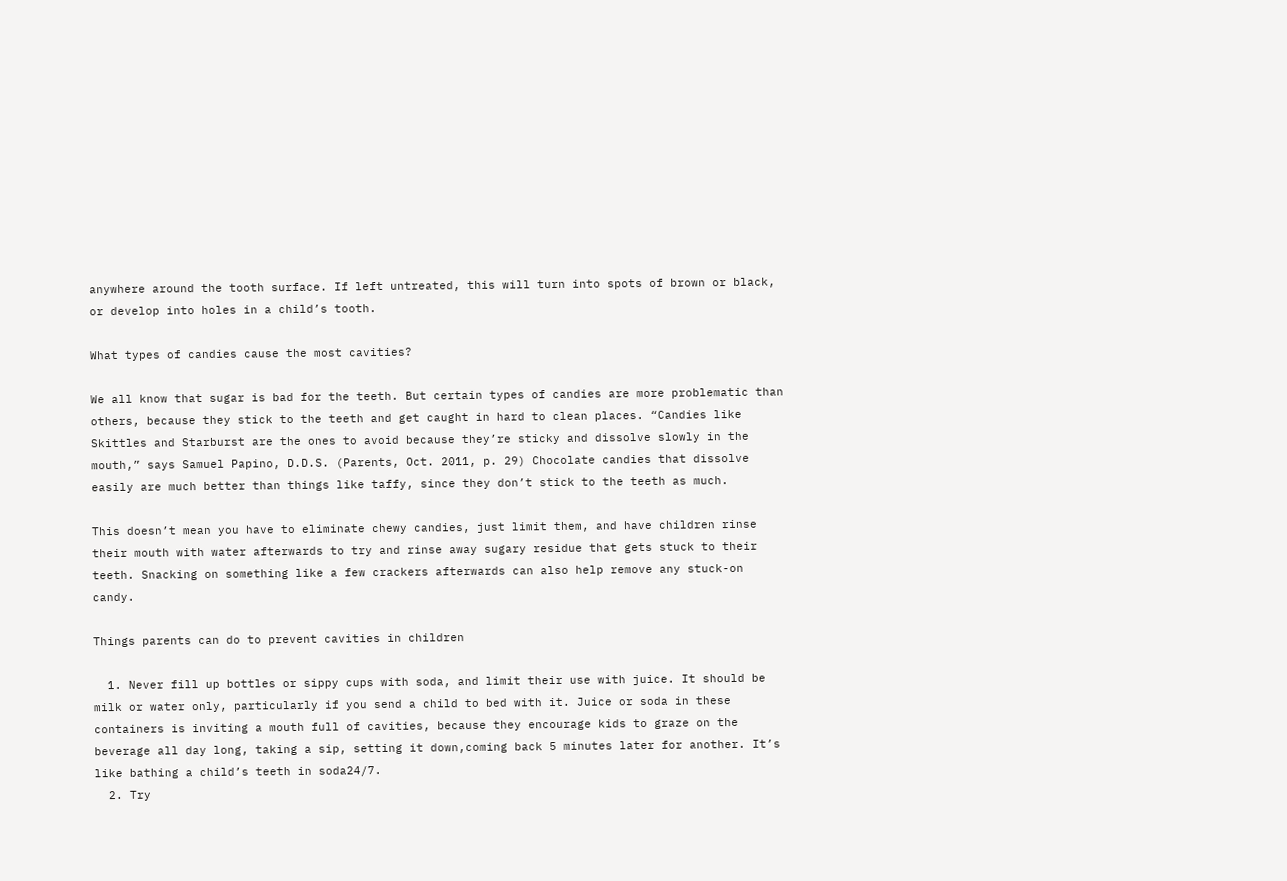anywhere around the tooth surface. If left untreated, this will turn into spots of brown or black, or develop into holes in a child’s tooth.

What types of candies cause the most cavities?

We all know that sugar is bad for the teeth. But certain types of candies are more problematic than others, because they stick to the teeth and get caught in hard to clean places. “Candies like Skittles and Starburst are the ones to avoid because they’re sticky and dissolve slowly in the mouth,” says Samuel Papino, D.D.S. (Parents, Oct. 2011, p. 29) Chocolate candies that dissolve easily are much better than things like taffy, since they don’t stick to the teeth as much.

This doesn’t mean you have to eliminate chewy candies, just limit them, and have children rinse their mouth with water afterwards to try and rinse away sugary residue that gets stuck to their teeth. Snacking on something like a few crackers afterwards can also help remove any stuck-on candy.

Things parents can do to prevent cavities in children

  1. Never fill up bottles or sippy cups with soda, and limit their use with juice. It should be milk or water only, particularly if you send a child to bed with it. Juice or soda in these containers is inviting a mouth full of cavities, because they encourage kids to graze on the beverage all day long, taking a sip, setting it down,coming back 5 minutes later for another. It’s like bathing a child’s teeth in soda24/7.
  2. Try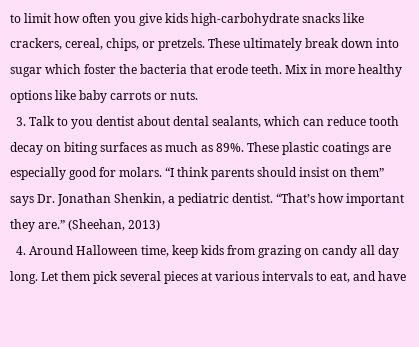to limit how often you give kids high-carbohydrate snacks like crackers, cereal, chips, or pretzels. These ultimately break down into sugar which foster the bacteria that erode teeth. Mix in more healthy options like baby carrots or nuts.
  3. Talk to you dentist about dental sealants, which can reduce tooth decay on biting surfaces as much as 89%. These plastic coatings are especially good for molars. “I think parents should insist on them” says Dr. Jonathan Shenkin, a pediatric dentist. “That’s how important they are.” (Sheehan, 2013)
  4. Around Halloween time, keep kids from grazing on candy all day long. Let them pick several pieces at various intervals to eat, and have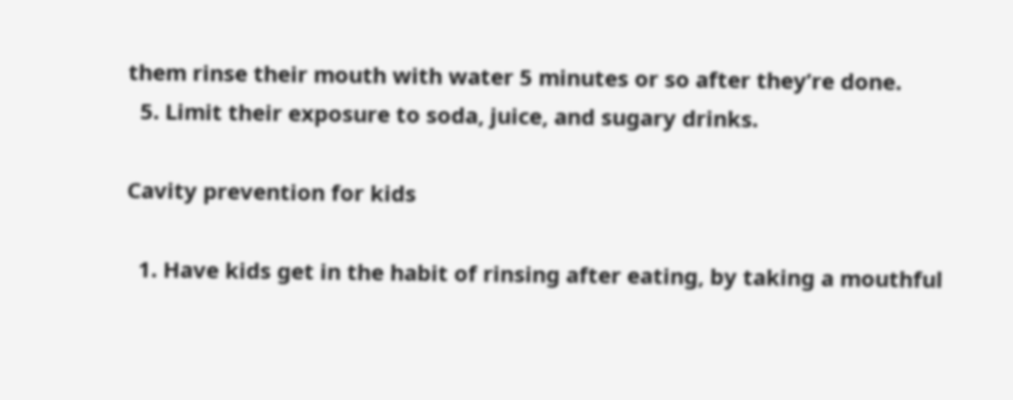them rinse their mouth with water 5 minutes or so after they’re done.
  5. Limit their exposure to soda, juice, and sugary drinks.

Cavity prevention for kids

  1. Have kids get in the habit of rinsing after eating, by taking a mouthful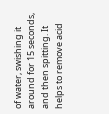of water, swishing it around for 15 seconds, and then spitting. It helps to remove acid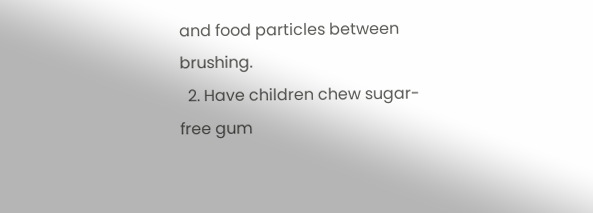and food particles between brushing.
  2. Have children chew sugar-free gum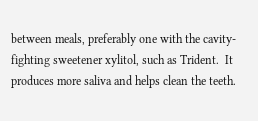between meals, preferably one with the cavity-fighting sweetener xylitol, such as Trident.  It produces more saliva and helps clean the teeth.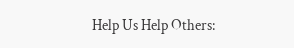Help Us Help Others: